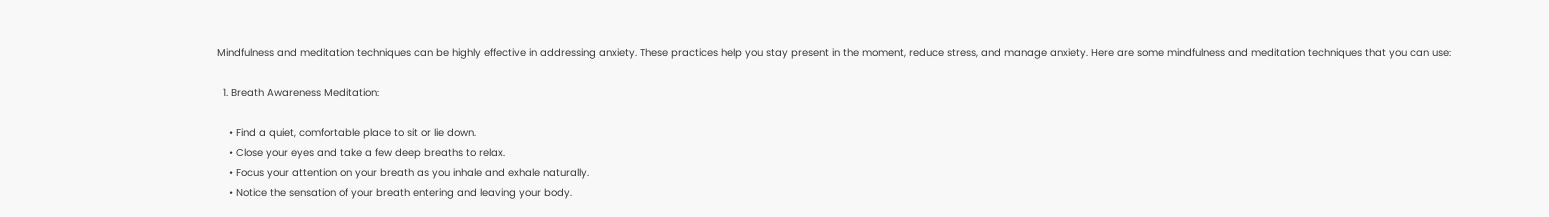Mindfulness and meditation techniques can be highly effective in addressing anxiety. These practices help you stay present in the moment, reduce stress, and manage anxiety. Here are some mindfulness and meditation techniques that you can use:

  1. Breath Awareness Meditation:

    • Find a quiet, comfortable place to sit or lie down.
    • Close your eyes and take a few deep breaths to relax.
    • Focus your attention on your breath as you inhale and exhale naturally.
    • Notice the sensation of your breath entering and leaving your body.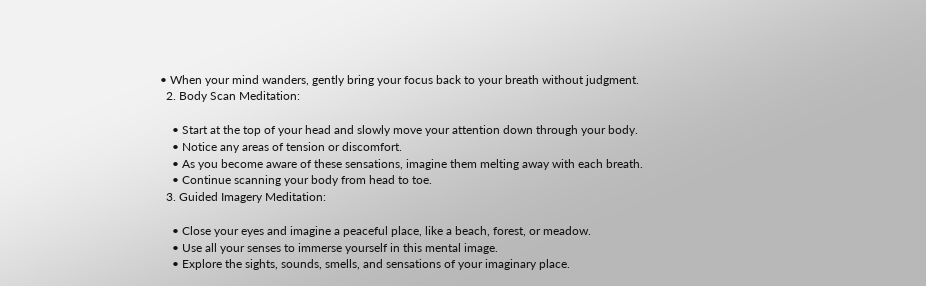• When your mind wanders, gently bring your focus back to your breath without judgment.
  2. Body Scan Meditation:

    • Start at the top of your head and slowly move your attention down through your body.
    • Notice any areas of tension or discomfort.
    • As you become aware of these sensations, imagine them melting away with each breath.
    • Continue scanning your body from head to toe.
  3. Guided Imagery Meditation:

    • Close your eyes and imagine a peaceful place, like a beach, forest, or meadow.
    • Use all your senses to immerse yourself in this mental image.
    • Explore the sights, sounds, smells, and sensations of your imaginary place.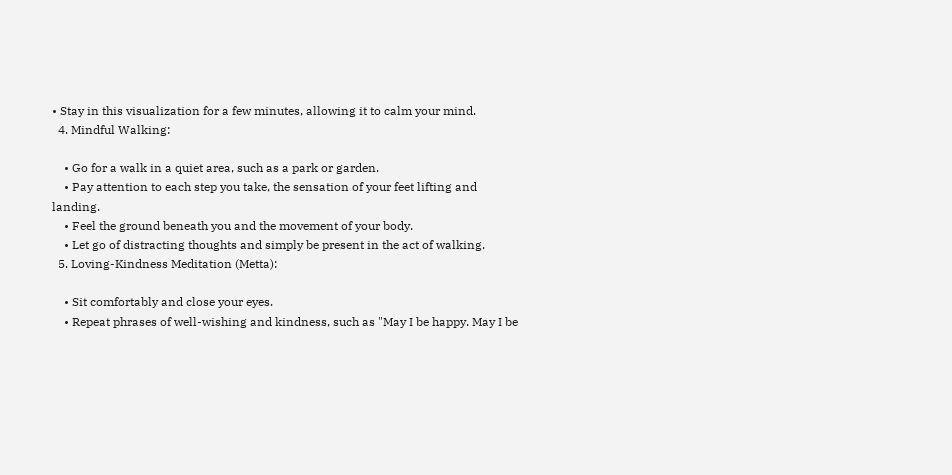• Stay in this visualization for a few minutes, allowing it to calm your mind.
  4. Mindful Walking:

    • Go for a walk in a quiet area, such as a park or garden.
    • Pay attention to each step you take, the sensation of your feet lifting and landing.
    • Feel the ground beneath you and the movement of your body.
    • Let go of distracting thoughts and simply be present in the act of walking.
  5. Loving-Kindness Meditation (Metta):

    • Sit comfortably and close your eyes.
    • Repeat phrases of well-wishing and kindness, such as "May I be happy. May I be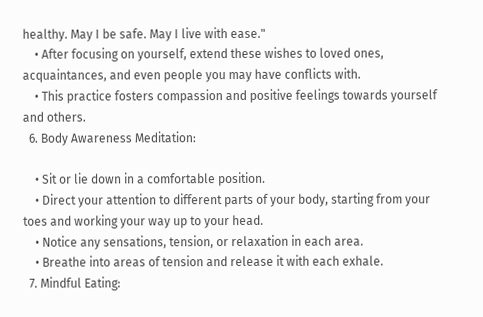healthy. May I be safe. May I live with ease."
    • After focusing on yourself, extend these wishes to loved ones, acquaintances, and even people you may have conflicts with.
    • This practice fosters compassion and positive feelings towards yourself and others.
  6. Body Awareness Meditation:

    • Sit or lie down in a comfortable position.
    • Direct your attention to different parts of your body, starting from your toes and working your way up to your head.
    • Notice any sensations, tension, or relaxation in each area.
    • Breathe into areas of tension and release it with each exhale.
  7. Mindful Eating: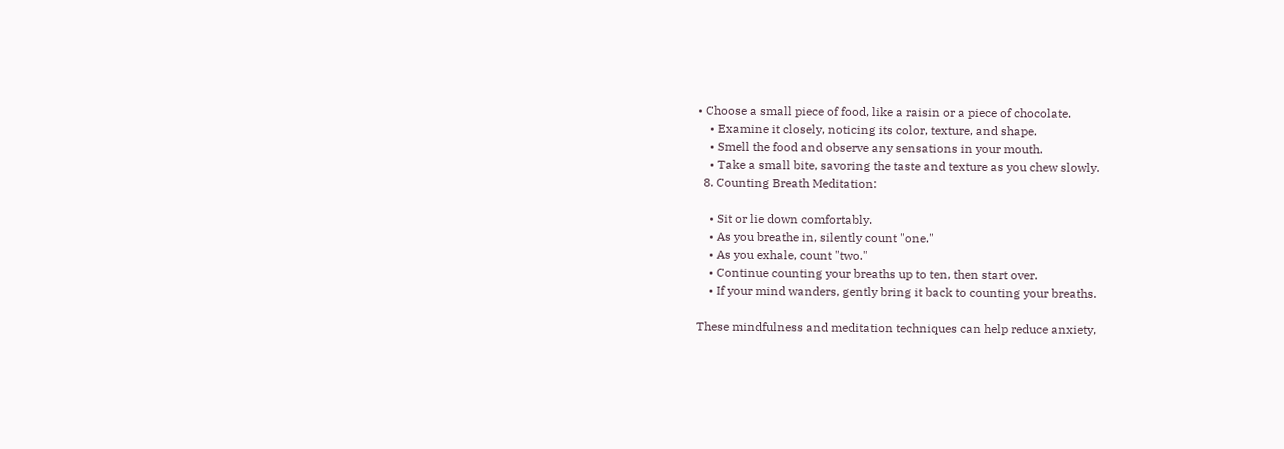• Choose a small piece of food, like a raisin or a piece of chocolate.
    • Examine it closely, noticing its color, texture, and shape.
    • Smell the food and observe any sensations in your mouth.
    • Take a small bite, savoring the taste and texture as you chew slowly.
  8. Counting Breath Meditation:

    • Sit or lie down comfortably.
    • As you breathe in, silently count "one."
    • As you exhale, count "two."
    • Continue counting your breaths up to ten, then start over.
    • If your mind wanders, gently bring it back to counting your breaths.

These mindfulness and meditation techniques can help reduce anxiety,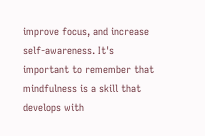improve focus, and increase self-awareness. It's important to remember that mindfulness is a skill that develops with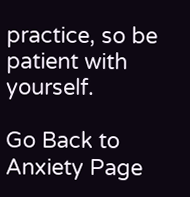practice, so be patient with yourself.

Go Back to Anxiety Page